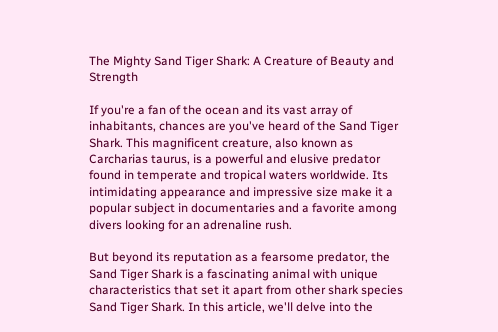The Mighty Sand Tiger Shark: A Creature of Beauty and Strength

If you're a fan of the ocean and its vast array of inhabitants, chances are you've heard of the Sand Tiger Shark. This magnificent creature, also known as Carcharias taurus, is a powerful and elusive predator found in temperate and tropical waters worldwide. Its intimidating appearance and impressive size make it a popular subject in documentaries and a favorite among divers looking for an adrenaline rush.

But beyond its reputation as a fearsome predator, the Sand Tiger Shark is a fascinating animal with unique characteristics that set it apart from other shark species Sand Tiger Shark. In this article, we'll delve into the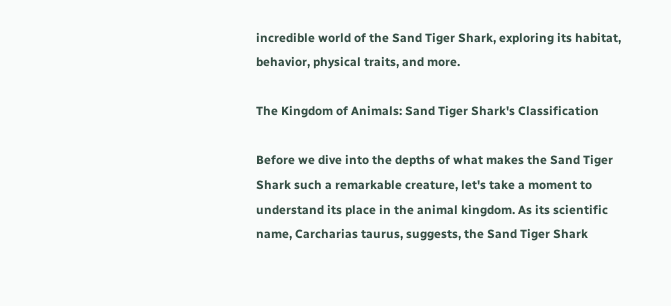incredible world of the Sand Tiger Shark, exploring its habitat, behavior, physical traits, and more.

The Kingdom of Animals: Sand Tiger Shark's Classification

Before we dive into the depths of what makes the Sand Tiger Shark such a remarkable creature, let's take a moment to understand its place in the animal kingdom. As its scientific name, Carcharias taurus, suggests, the Sand Tiger Shark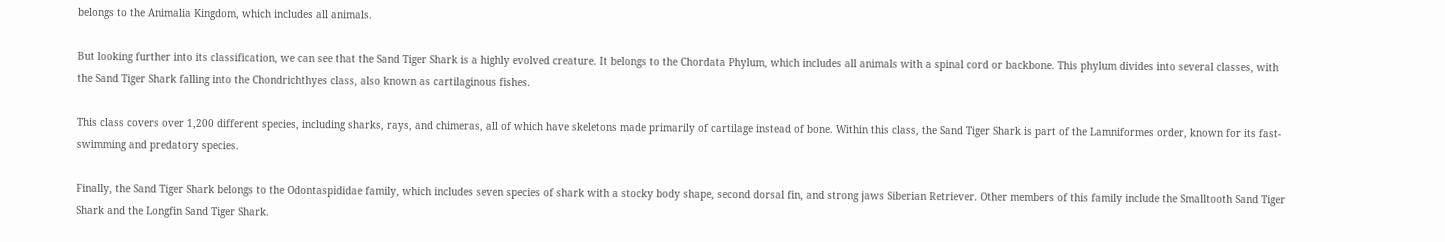belongs to the Animalia Kingdom, which includes all animals.

But looking further into its classification, we can see that the Sand Tiger Shark is a highly evolved creature. It belongs to the Chordata Phylum, which includes all animals with a spinal cord or backbone. This phylum divides into several classes, with the Sand Tiger Shark falling into the Chondrichthyes class, also known as cartilaginous fishes.

This class covers over 1,200 different species, including sharks, rays, and chimeras, all of which have skeletons made primarily of cartilage instead of bone. Within this class, the Sand Tiger Shark is part of the Lamniformes order, known for its fast-swimming and predatory species.

Finally, the Sand Tiger Shark belongs to the Odontaspididae family, which includes seven species of shark with a stocky body shape, second dorsal fin, and strong jaws Siberian Retriever. Other members of this family include the Smalltooth Sand Tiger Shark and the Longfin Sand Tiger Shark.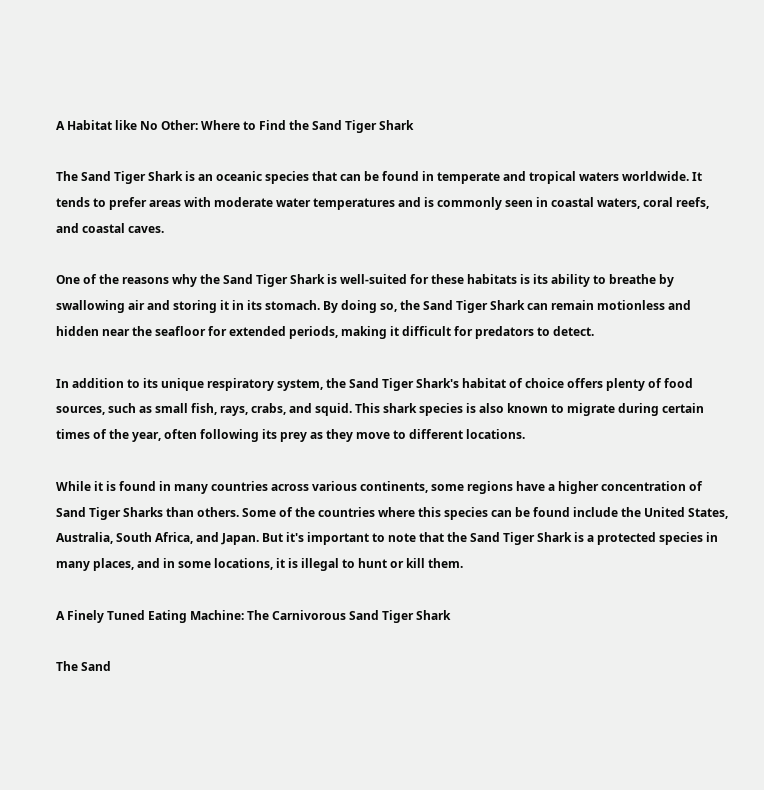A Habitat like No Other: Where to Find the Sand Tiger Shark

The Sand Tiger Shark is an oceanic species that can be found in temperate and tropical waters worldwide. It tends to prefer areas with moderate water temperatures and is commonly seen in coastal waters, coral reefs, and coastal caves.

One of the reasons why the Sand Tiger Shark is well-suited for these habitats is its ability to breathe by swallowing air and storing it in its stomach. By doing so, the Sand Tiger Shark can remain motionless and hidden near the seafloor for extended periods, making it difficult for predators to detect.

In addition to its unique respiratory system, the Sand Tiger Shark's habitat of choice offers plenty of food sources, such as small fish, rays, crabs, and squid. This shark species is also known to migrate during certain times of the year, often following its prey as they move to different locations.

While it is found in many countries across various continents, some regions have a higher concentration of Sand Tiger Sharks than others. Some of the countries where this species can be found include the United States, Australia, South Africa, and Japan. But it's important to note that the Sand Tiger Shark is a protected species in many places, and in some locations, it is illegal to hunt or kill them.

A Finely Tuned Eating Machine: The Carnivorous Sand Tiger Shark

The Sand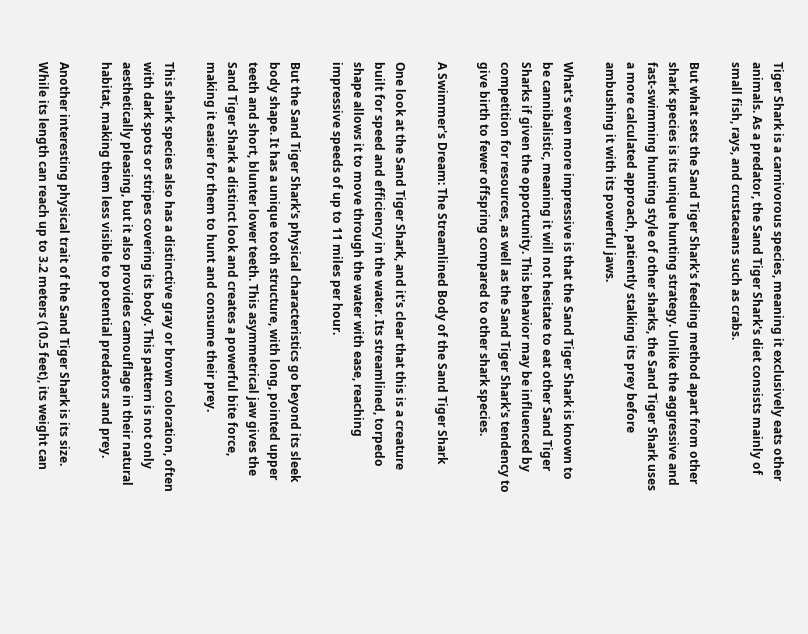Tiger Shark is a carnivorous species, meaning it exclusively eats other animals. As a predator, the Sand Tiger Shark's diet consists mainly of small fish, rays, and crustaceans such as crabs.

But what sets the Sand Tiger Shark's feeding method apart from other shark species is its unique hunting strategy. Unlike the aggressive and fast-swimming hunting style of other sharks, the Sand Tiger Shark uses a more calculated approach, patiently stalking its prey before ambushing it with its powerful jaws.

What's even more impressive is that the Sand Tiger Shark is known to be cannibalistic, meaning it will not hesitate to eat other Sand Tiger Sharks if given the opportunity. This behavior may be influenced by competition for resources, as well as the Sand Tiger Shark's tendency to give birth to fewer offspring compared to other shark species.

A Swimmer's Dream: The Streamlined Body of the Sand Tiger Shark

One look at the Sand Tiger Shark, and it's clear that this is a creature built for speed and efficiency in the water. Its streamlined, torpedo shape allows it to move through the water with ease, reaching impressive speeds of up to 11 miles per hour.

But the Sand Tiger Shark's physical characteristics go beyond its sleek body shape. It has a unique tooth structure, with long, pointed upper teeth and short, blunter lower teeth. This asymmetrical jaw gives the Sand Tiger Shark a distinct look and creates a powerful bite force, making it easier for them to hunt and consume their prey.

This shark species also has a distinctive gray or brown coloration, often with dark spots or stripes covering its body. This pattern is not only aesthetically pleasing, but it also provides camouflage in their natural habitat, making them less visible to potential predators and prey.

Another interesting physical trait of the Sand Tiger Shark is its size. While its length can reach up to 3.2 meters (10.5 feet), its weight can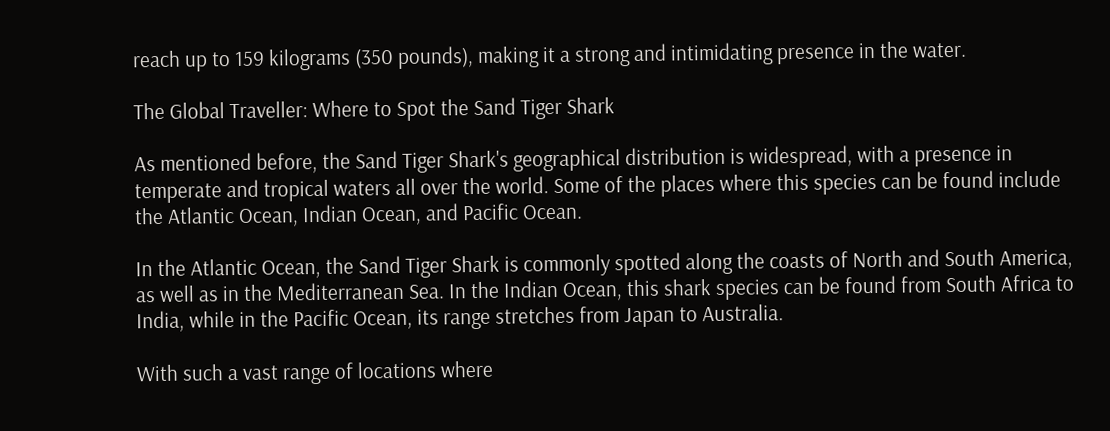reach up to 159 kilograms (350 pounds), making it a strong and intimidating presence in the water.

The Global Traveller: Where to Spot the Sand Tiger Shark

As mentioned before, the Sand Tiger Shark's geographical distribution is widespread, with a presence in temperate and tropical waters all over the world. Some of the places where this species can be found include the Atlantic Ocean, Indian Ocean, and Pacific Ocean.

In the Atlantic Ocean, the Sand Tiger Shark is commonly spotted along the coasts of North and South America, as well as in the Mediterranean Sea. In the Indian Ocean, this shark species can be found from South Africa to India, while in the Pacific Ocean, its range stretches from Japan to Australia.

With such a vast range of locations where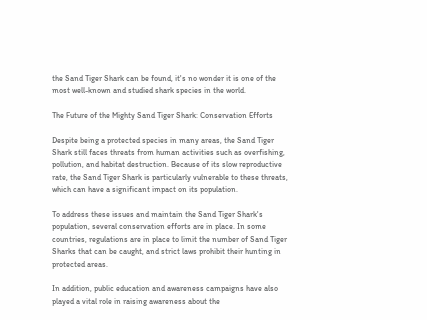the Sand Tiger Shark can be found, it's no wonder it is one of the most well-known and studied shark species in the world.

The Future of the Mighty Sand Tiger Shark: Conservation Efforts

Despite being a protected species in many areas, the Sand Tiger Shark still faces threats from human activities such as overfishing, pollution, and habitat destruction. Because of its slow reproductive rate, the Sand Tiger Shark is particularly vulnerable to these threats, which can have a significant impact on its population.

To address these issues and maintain the Sand Tiger Shark's population, several conservation efforts are in place. In some countries, regulations are in place to limit the number of Sand Tiger Sharks that can be caught, and strict laws prohibit their hunting in protected areas.

In addition, public education and awareness campaigns have also played a vital role in raising awareness about the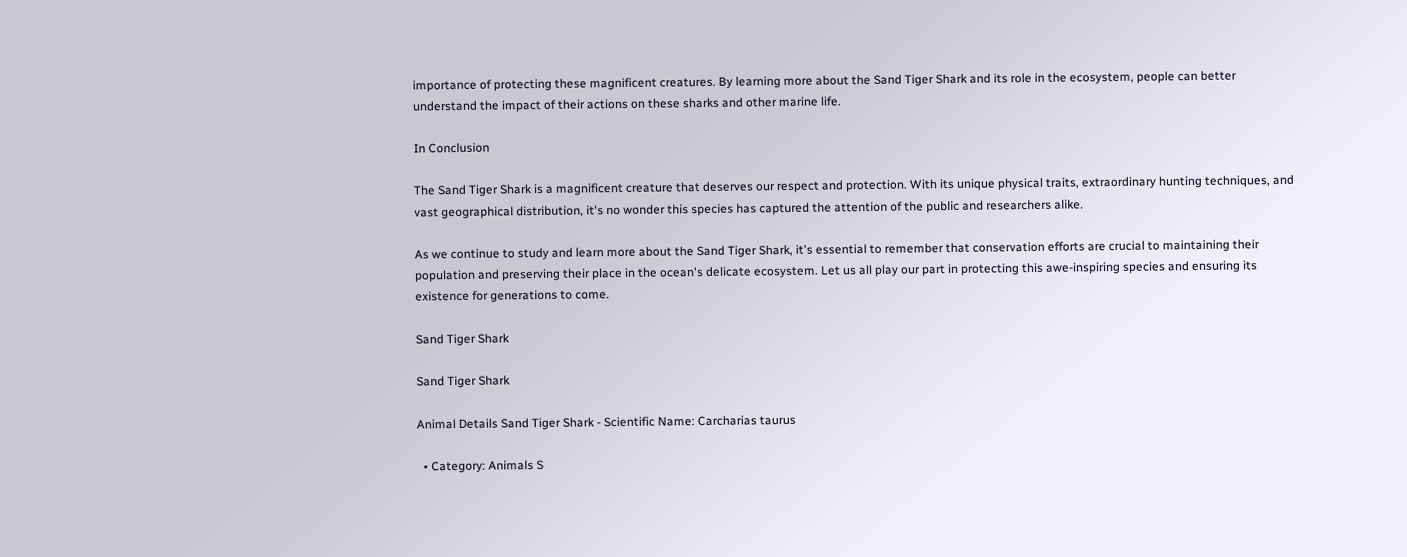importance of protecting these magnificent creatures. By learning more about the Sand Tiger Shark and its role in the ecosystem, people can better understand the impact of their actions on these sharks and other marine life.

In Conclusion

The Sand Tiger Shark is a magnificent creature that deserves our respect and protection. With its unique physical traits, extraordinary hunting techniques, and vast geographical distribution, it's no wonder this species has captured the attention of the public and researchers alike.

As we continue to study and learn more about the Sand Tiger Shark, it's essential to remember that conservation efforts are crucial to maintaining their population and preserving their place in the ocean's delicate ecosystem. Let us all play our part in protecting this awe-inspiring species and ensuring its existence for generations to come.

Sand Tiger Shark

Sand Tiger Shark

Animal Details Sand Tiger Shark - Scientific Name: Carcharias taurus

  • Category: Animals S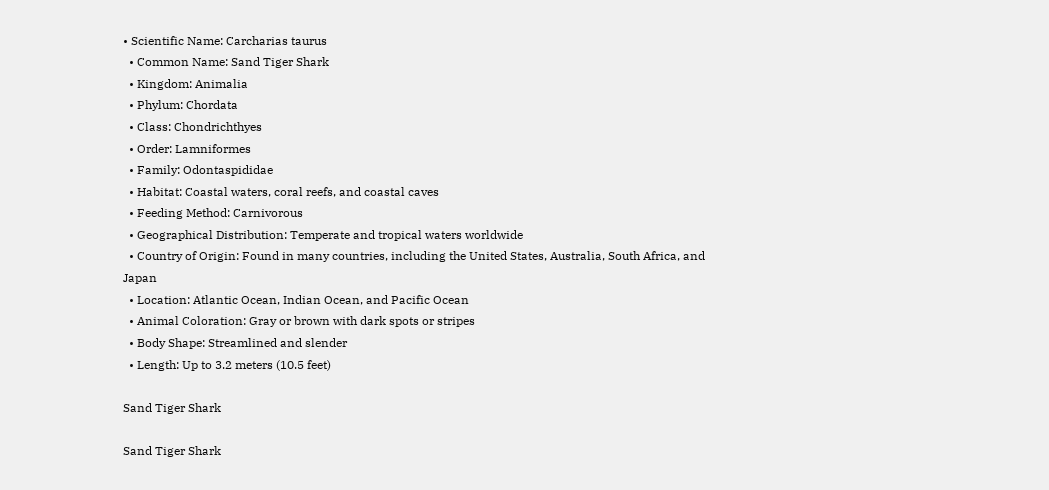• Scientific Name: Carcharias taurus
  • Common Name: Sand Tiger Shark
  • Kingdom: Animalia
  • Phylum: Chordata
  • Class: Chondrichthyes
  • Order: Lamniformes
  • Family: Odontaspididae
  • Habitat: Coastal waters, coral reefs, and coastal caves
  • Feeding Method: Carnivorous
  • Geographical Distribution: Temperate and tropical waters worldwide
  • Country of Origin: Found in many countries, including the United States, Australia, South Africa, and Japan
  • Location: Atlantic Ocean, Indian Ocean, and Pacific Ocean
  • Animal Coloration: Gray or brown with dark spots or stripes
  • Body Shape: Streamlined and slender
  • Length: Up to 3.2 meters (10.5 feet)

Sand Tiger Shark

Sand Tiger Shark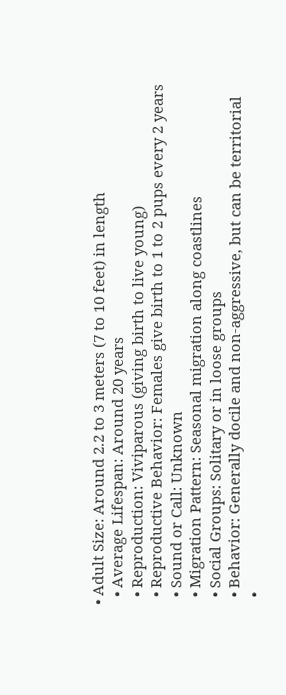• Adult Size: Around 2.2 to 3 meters (7 to 10 feet) in length
  • Average Lifespan: Around 20 years
  • Reproduction: Viviparous (giving birth to live young)
  • Reproductive Behavior: Females give birth to 1 to 2 pups every 2 years
  • Sound or Call: Unknown
  • Migration Pattern: Seasonal migration along coastlines
  • Social Groups: Solitary or in loose groups
  • Behavior: Generally docile and non-aggressive, but can be territorial
  •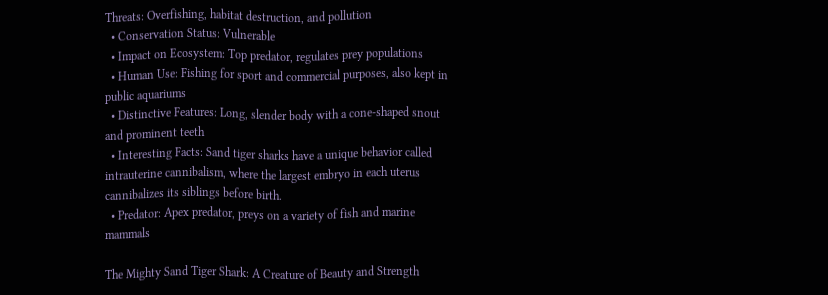Threats: Overfishing, habitat destruction, and pollution
  • Conservation Status: Vulnerable
  • Impact on Ecosystem: Top predator, regulates prey populations
  • Human Use: Fishing for sport and commercial purposes, also kept in public aquariums
  • Distinctive Features: Long, slender body with a cone-shaped snout and prominent teeth
  • Interesting Facts: Sand tiger sharks have a unique behavior called intrauterine cannibalism, where the largest embryo in each uterus cannibalizes its siblings before birth.
  • Predator: Apex predator, preys on a variety of fish and marine mammals

The Mighty Sand Tiger Shark: A Creature of Beauty and Strength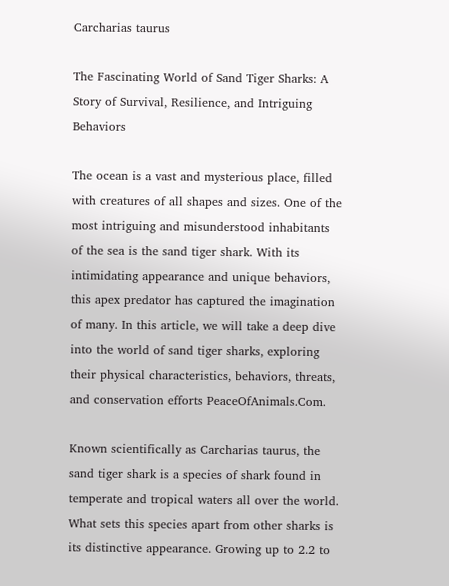Carcharias taurus

The Fascinating World of Sand Tiger Sharks: A Story of Survival, Resilience, and Intriguing Behaviors

The ocean is a vast and mysterious place, filled with creatures of all shapes and sizes. One of the most intriguing and misunderstood inhabitants of the sea is the sand tiger shark. With its intimidating appearance and unique behaviors, this apex predator has captured the imagination of many. In this article, we will take a deep dive into the world of sand tiger sharks, exploring their physical characteristics, behaviors, threats, and conservation efforts PeaceOfAnimals.Com.

Known scientifically as Carcharias taurus, the sand tiger shark is a species of shark found in temperate and tropical waters all over the world. What sets this species apart from other sharks is its distinctive appearance. Growing up to 2.2 to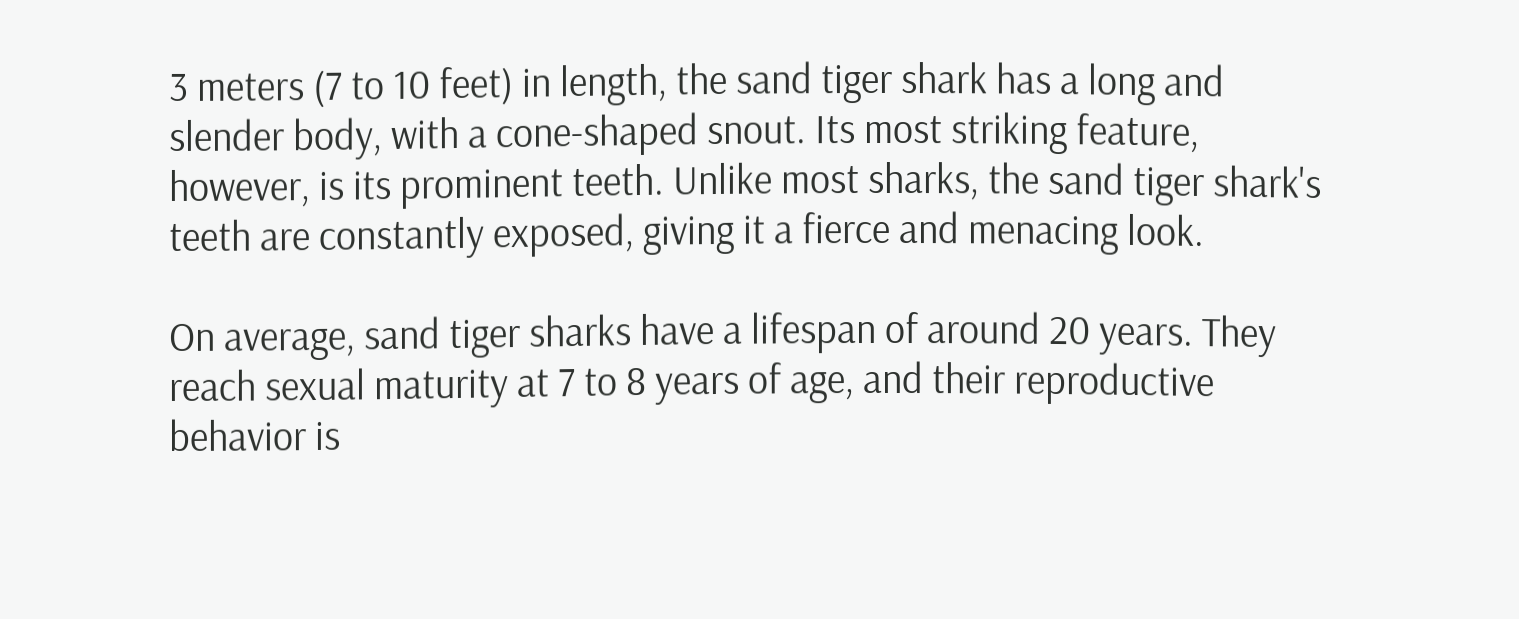3 meters (7 to 10 feet) in length, the sand tiger shark has a long and slender body, with a cone-shaped snout. Its most striking feature, however, is its prominent teeth. Unlike most sharks, the sand tiger shark's teeth are constantly exposed, giving it a fierce and menacing look.

On average, sand tiger sharks have a lifespan of around 20 years. They reach sexual maturity at 7 to 8 years of age, and their reproductive behavior is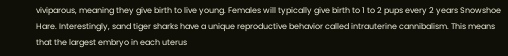viviparous, meaning they give birth to live young. Females will typically give birth to 1 to 2 pups every 2 years Snowshoe Hare. Interestingly, sand tiger sharks have a unique reproductive behavior called intrauterine cannibalism. This means that the largest embryo in each uterus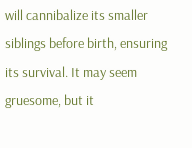will cannibalize its smaller siblings before birth, ensuring its survival. It may seem gruesome, but it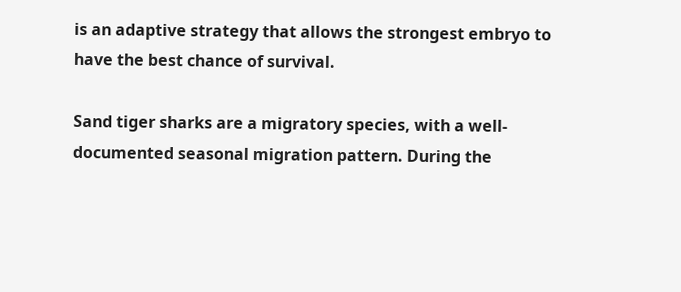is an adaptive strategy that allows the strongest embryo to have the best chance of survival.

Sand tiger sharks are a migratory species, with a well-documented seasonal migration pattern. During the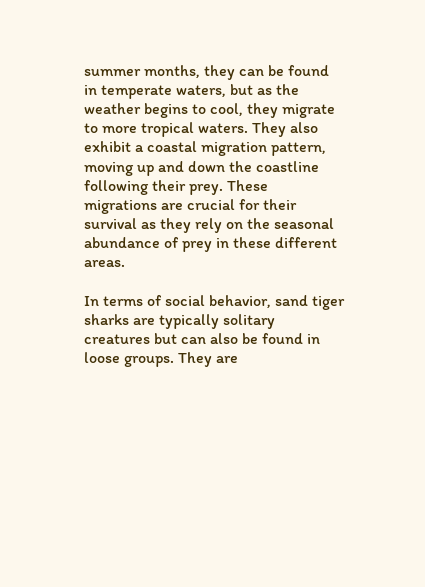summer months, they can be found in temperate waters, but as the weather begins to cool, they migrate to more tropical waters. They also exhibit a coastal migration pattern, moving up and down the coastline following their prey. These migrations are crucial for their survival as they rely on the seasonal abundance of prey in these different areas.

In terms of social behavior, sand tiger sharks are typically solitary creatures but can also be found in loose groups. They are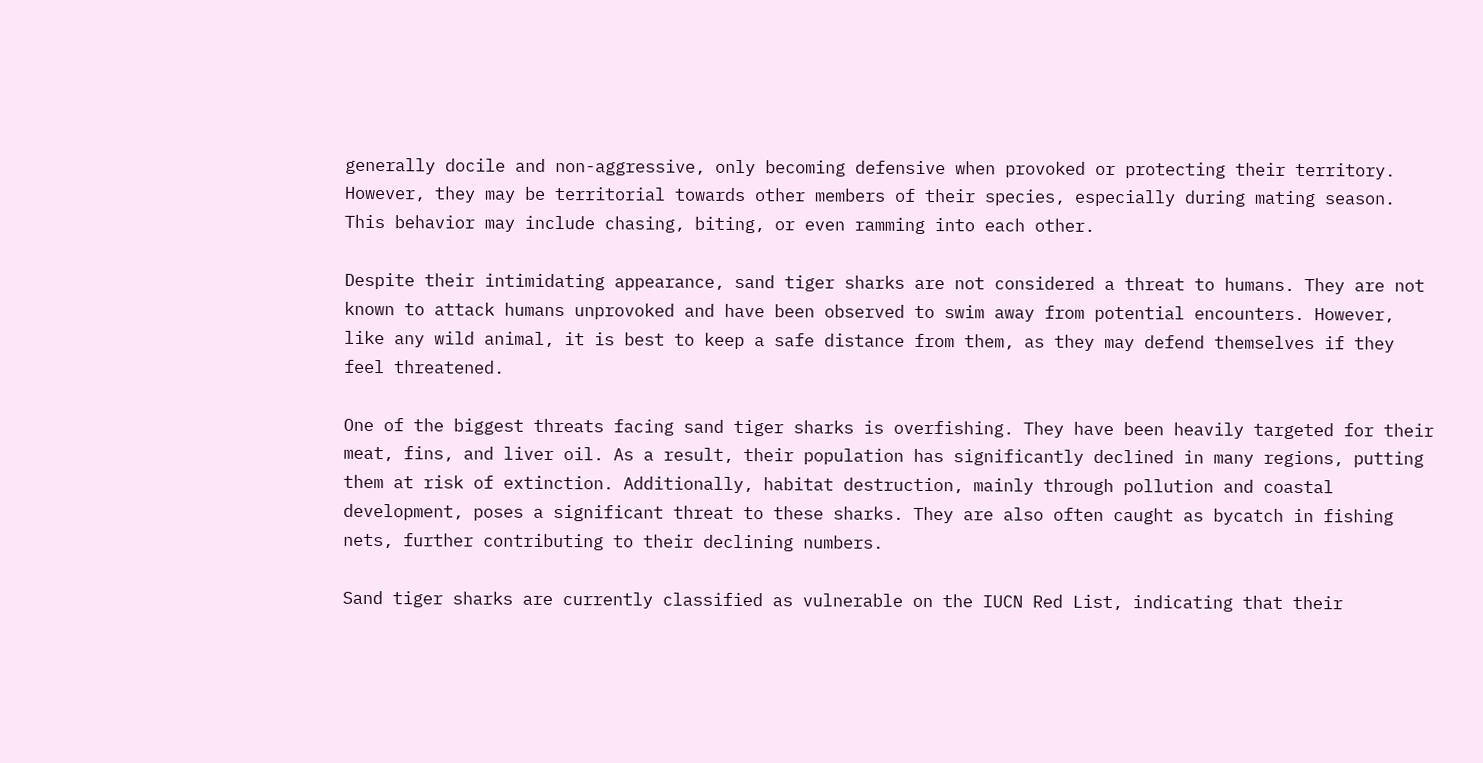generally docile and non-aggressive, only becoming defensive when provoked or protecting their territory. However, they may be territorial towards other members of their species, especially during mating season. This behavior may include chasing, biting, or even ramming into each other.

Despite their intimidating appearance, sand tiger sharks are not considered a threat to humans. They are not known to attack humans unprovoked and have been observed to swim away from potential encounters. However, like any wild animal, it is best to keep a safe distance from them, as they may defend themselves if they feel threatened.

One of the biggest threats facing sand tiger sharks is overfishing. They have been heavily targeted for their meat, fins, and liver oil. As a result, their population has significantly declined in many regions, putting them at risk of extinction. Additionally, habitat destruction, mainly through pollution and coastal development, poses a significant threat to these sharks. They are also often caught as bycatch in fishing nets, further contributing to their declining numbers.

Sand tiger sharks are currently classified as vulnerable on the IUCN Red List, indicating that their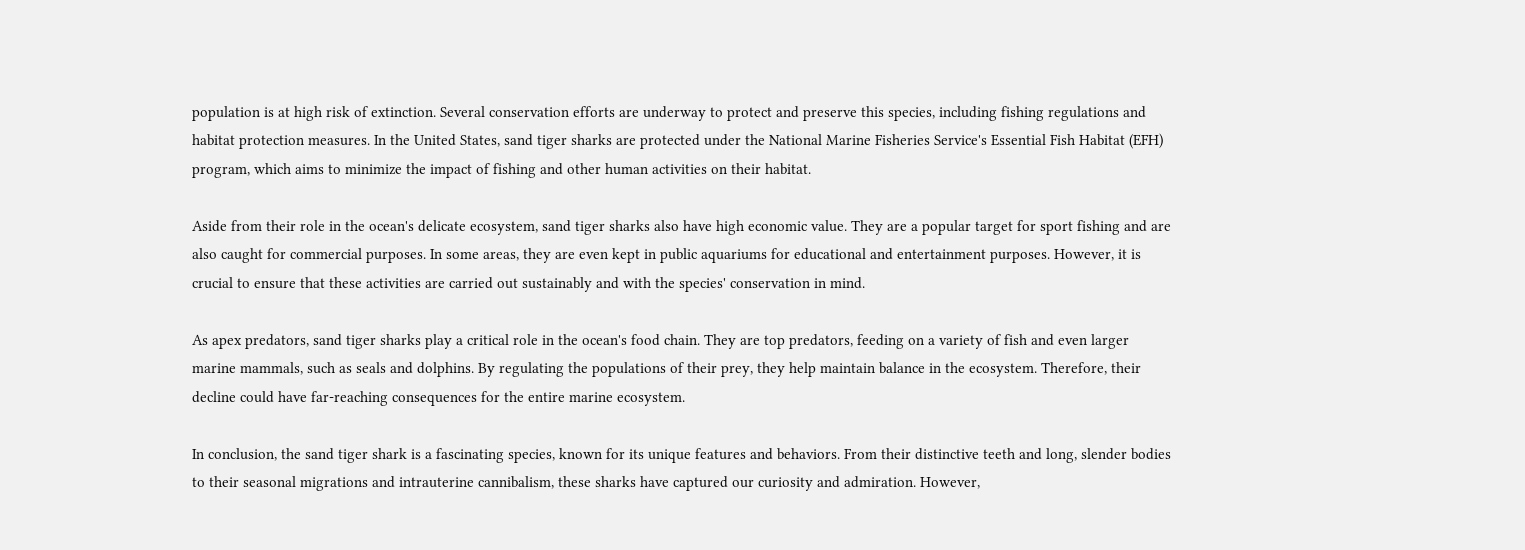population is at high risk of extinction. Several conservation efforts are underway to protect and preserve this species, including fishing regulations and habitat protection measures. In the United States, sand tiger sharks are protected under the National Marine Fisheries Service's Essential Fish Habitat (EFH) program, which aims to minimize the impact of fishing and other human activities on their habitat.

Aside from their role in the ocean's delicate ecosystem, sand tiger sharks also have high economic value. They are a popular target for sport fishing and are also caught for commercial purposes. In some areas, they are even kept in public aquariums for educational and entertainment purposes. However, it is crucial to ensure that these activities are carried out sustainably and with the species' conservation in mind.

As apex predators, sand tiger sharks play a critical role in the ocean's food chain. They are top predators, feeding on a variety of fish and even larger marine mammals, such as seals and dolphins. By regulating the populations of their prey, they help maintain balance in the ecosystem. Therefore, their decline could have far-reaching consequences for the entire marine ecosystem.

In conclusion, the sand tiger shark is a fascinating species, known for its unique features and behaviors. From their distinctive teeth and long, slender bodies to their seasonal migrations and intrauterine cannibalism, these sharks have captured our curiosity and admiration. However,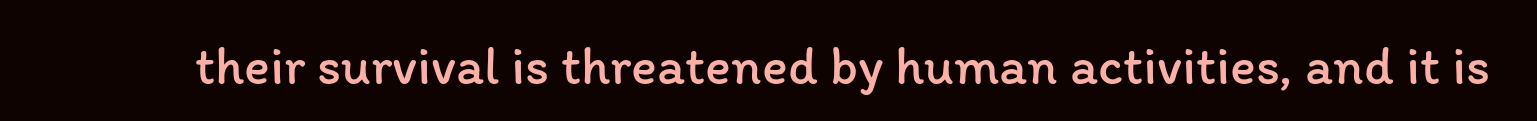their survival is threatened by human activities, and it is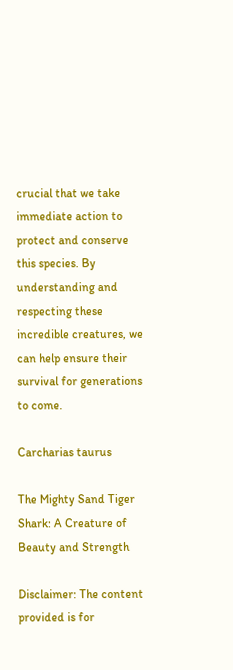crucial that we take immediate action to protect and conserve this species. By understanding and respecting these incredible creatures, we can help ensure their survival for generations to come.

Carcharias taurus

The Mighty Sand Tiger Shark: A Creature of Beauty and Strength

Disclaimer: The content provided is for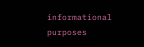informational purposes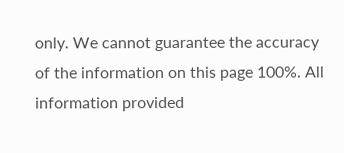only. We cannot guarantee the accuracy of the information on this page 100%. All information provided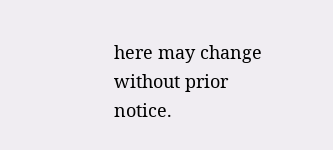here may change without prior notice.